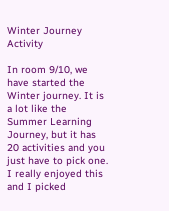Winter Journey Activity

In room 9/10, we have started the Winter journey. It is a lot like the Summer Learning Journey, but it has 20 activities and you just have to pick one. I really enjoyed this and I picked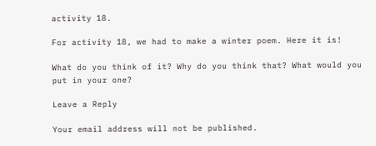activity 18.

For activity 18, we had to make a winter poem. Here it is!

What do you think of it? Why do you think that? What would you put in your one?

Leave a Reply

Your email address will not be published.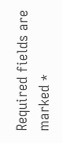Required fields are marked *